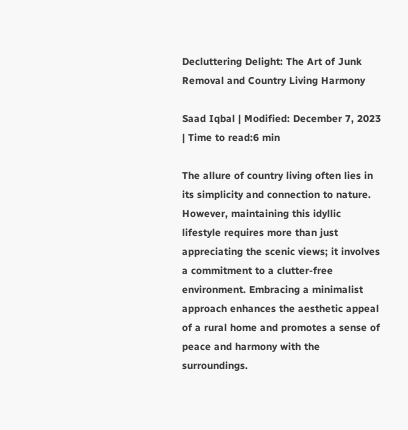Decluttering Delight: The Art of Junk Removal and Country Living Harmony

Saad Iqbal | Modified: December 7, 2023 | Time to read:6 min

The allure of country living often lies in its simplicity and connection to nature. However, maintaining this idyllic lifestyle requires more than just appreciating the scenic views; it involves a commitment to a clutter-free environment. Embracing a minimalist approach enhances the aesthetic appeal of a rural home and promotes a sense of peace and harmony with the surroundings.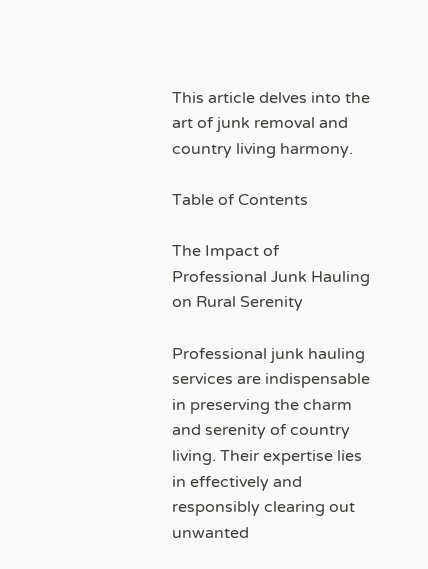This article delves into the art of junk removal and country living harmony.

Table of Contents

The Impact of Professional Junk Hauling on Rural Serenity

Professional junk hauling services are indispensable in preserving the charm and serenity of country living. Their expertise lies in effectively and responsibly clearing out unwanted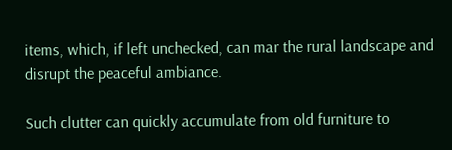items, which, if left unchecked, can mar the rural landscape and disrupt the peaceful ambiance.

Such clutter can quickly accumulate from old furniture to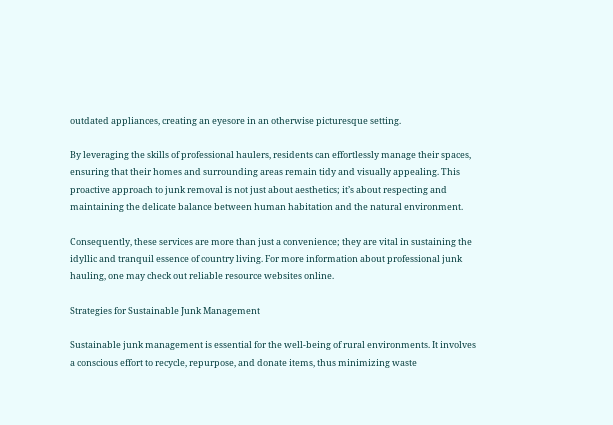outdated appliances, creating an eyesore in an otherwise picturesque setting.

By leveraging the skills of professional haulers, residents can effortlessly manage their spaces, ensuring that their homes and surrounding areas remain tidy and visually appealing. This proactive approach to junk removal is not just about aesthetics; it’s about respecting and maintaining the delicate balance between human habitation and the natural environment.

Consequently, these services are more than just a convenience; they are vital in sustaining the idyllic and tranquil essence of country living. For more information about professional junk hauling, one may check out reliable resource websites online.

Strategies for Sustainable Junk Management

Sustainable junk management is essential for the well-being of rural environments. It involves a conscious effort to recycle, repurpose, and donate items, thus minimizing waste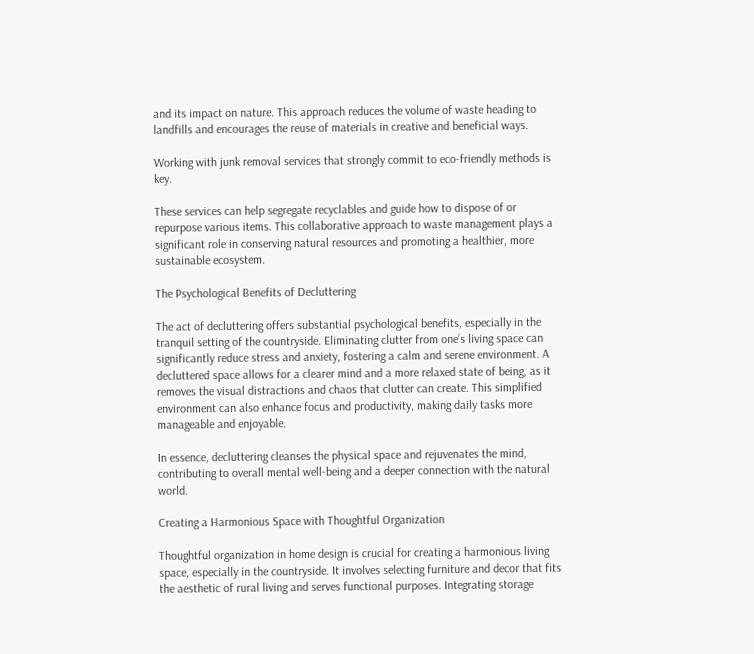and its impact on nature. This approach reduces the volume of waste heading to landfills and encourages the reuse of materials in creative and beneficial ways.

Working with junk removal services that strongly commit to eco-friendly methods is key.

These services can help segregate recyclables and guide how to dispose of or repurpose various items. This collaborative approach to waste management plays a significant role in conserving natural resources and promoting a healthier, more sustainable ecosystem.

The Psychological Benefits of Decluttering

The act of decluttering offers substantial psychological benefits, especially in the tranquil setting of the countryside. Eliminating clutter from one’s living space can significantly reduce stress and anxiety, fostering a calm and serene environment. A decluttered space allows for a clearer mind and a more relaxed state of being, as it removes the visual distractions and chaos that clutter can create. This simplified environment can also enhance focus and productivity, making daily tasks more manageable and enjoyable.

In essence, decluttering cleanses the physical space and rejuvenates the mind, contributing to overall mental well-being and a deeper connection with the natural world.

Creating a Harmonious Space with Thoughtful Organization

Thoughtful organization in home design is crucial for creating a harmonious living space, especially in the countryside. It involves selecting furniture and decor that fits the aesthetic of rural living and serves functional purposes. Integrating storage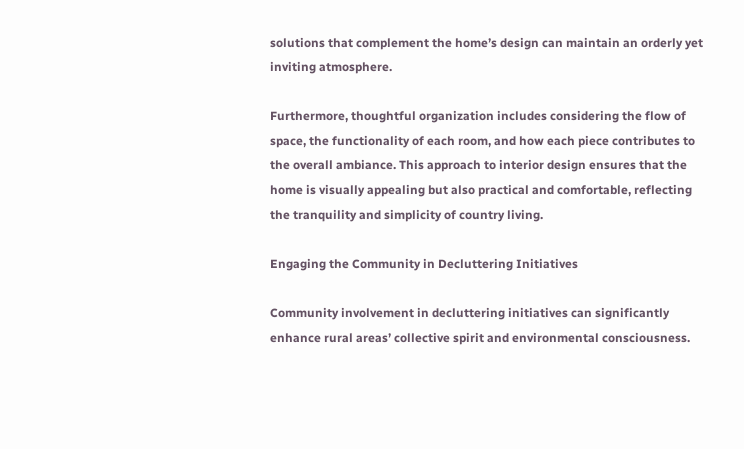solutions that complement the home’s design can maintain an orderly yet inviting atmosphere.

Furthermore, thoughtful organization includes considering the flow of space, the functionality of each room, and how each piece contributes to the overall ambiance. This approach to interior design ensures that the home is visually appealing but also practical and comfortable, reflecting the tranquility and simplicity of country living.

Engaging the Community in Decluttering Initiatives

Community involvement in decluttering initiatives can significantly enhance rural areas’ collective spirit and environmental consciousness.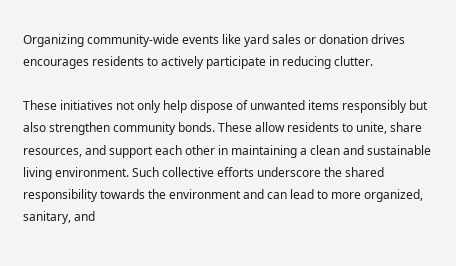Organizing community-wide events like yard sales or donation drives encourages residents to actively participate in reducing clutter.

These initiatives not only help dispose of unwanted items responsibly but also strengthen community bonds. These allow residents to unite, share resources, and support each other in maintaining a clean and sustainable living environment. Such collective efforts underscore the shared responsibility towards the environment and can lead to more organized, sanitary, and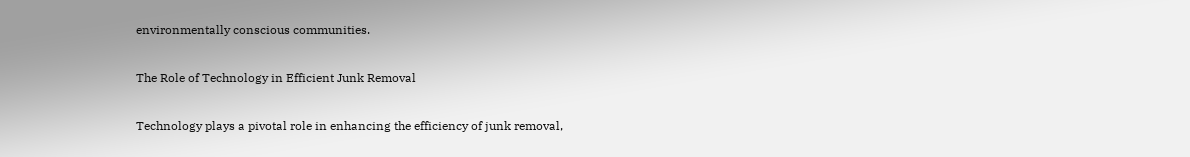environmentally conscious communities.

The Role of Technology in Efficient Junk Removal

Technology plays a pivotal role in enhancing the efficiency of junk removal,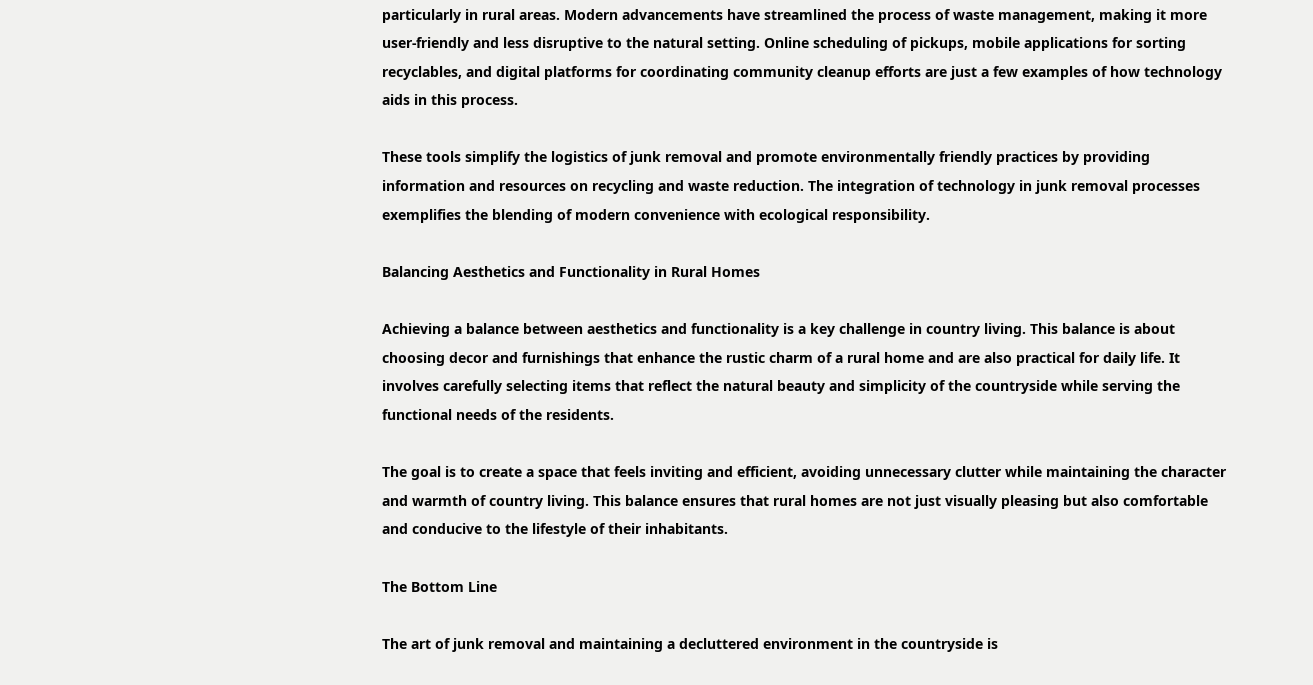particularly in rural areas. Modern advancements have streamlined the process of waste management, making it more user-friendly and less disruptive to the natural setting. Online scheduling of pickups, mobile applications for sorting recyclables, and digital platforms for coordinating community cleanup efforts are just a few examples of how technology aids in this process.

These tools simplify the logistics of junk removal and promote environmentally friendly practices by providing information and resources on recycling and waste reduction. The integration of technology in junk removal processes exemplifies the blending of modern convenience with ecological responsibility.

Balancing Aesthetics and Functionality in Rural Homes

Achieving a balance between aesthetics and functionality is a key challenge in country living. This balance is about choosing decor and furnishings that enhance the rustic charm of a rural home and are also practical for daily life. It involves carefully selecting items that reflect the natural beauty and simplicity of the countryside while serving the functional needs of the residents.

The goal is to create a space that feels inviting and efficient, avoiding unnecessary clutter while maintaining the character and warmth of country living. This balance ensures that rural homes are not just visually pleasing but also comfortable and conducive to the lifestyle of their inhabitants.

The Bottom Line

The art of junk removal and maintaining a decluttered environment in the countryside is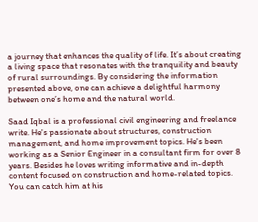a journey that enhances the quality of life. It’s about creating a living space that resonates with the tranquility and beauty of rural surroundings. By considering the information presented above, one can achieve a delightful harmony between one’s home and the natural world.

Saad Iqbal is a professional civil engineering and freelance write. He's passionate about structures, construction management, and home improvement topics. He's been working as a Senior Engineer in a consultant firm for over 8 years. Besides he loves writing informative and in-depth content focused on construction and home-related topics. You can catch him at his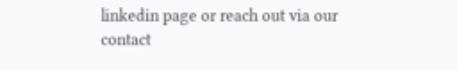linkedin page or reach out via our contact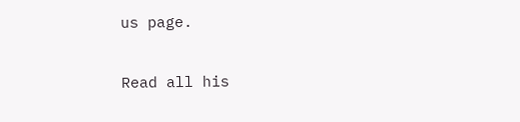us page.

Read all his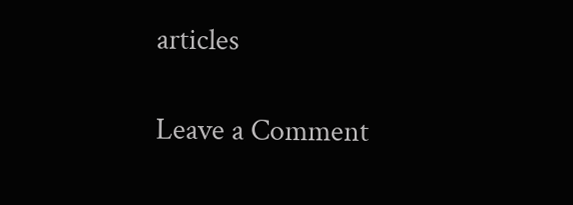articles

Leave a Comment